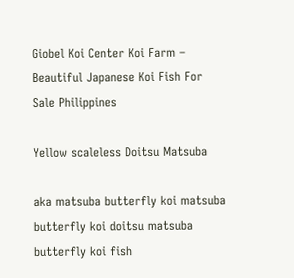Giobel Koi Center Koi Farm – Beautiful Japanese Koi Fish For Sale Philippines

Yellow scaleless Doitsu Matsuba

aka matsuba butterfly koi matsuba butterfly koi doitsu matsuba butterfly koi fish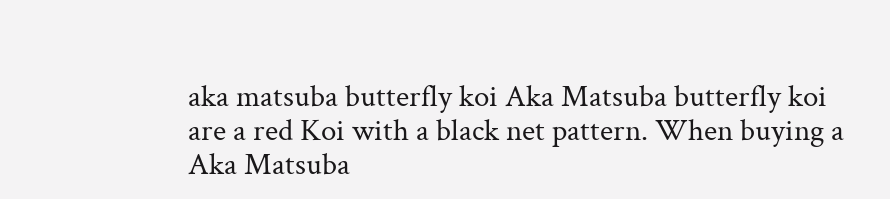aka matsuba butterfly koi Aka Matsuba butterfly koi are a red Koi with a black net pattern. When buying a Aka Matsuba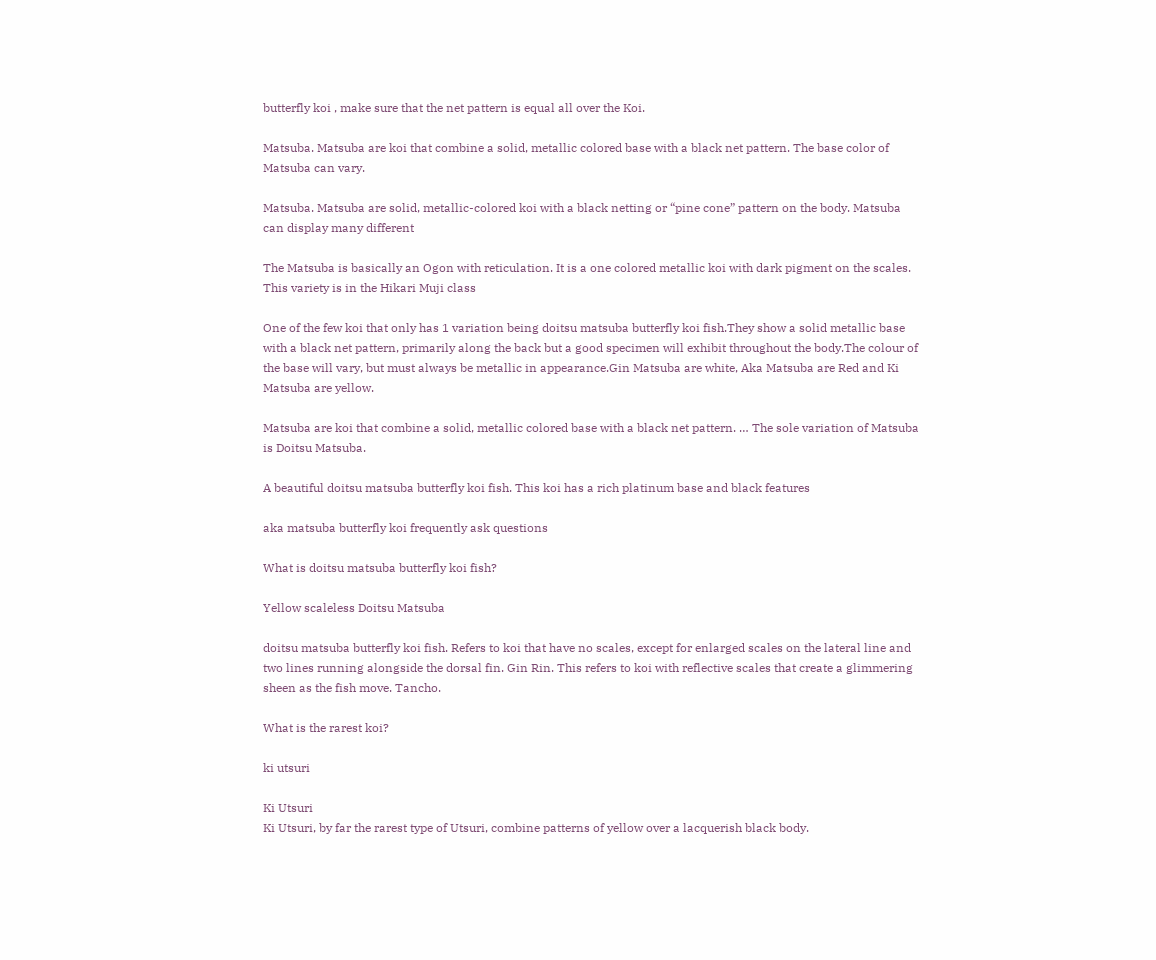butterfly koi , make sure that the net pattern is equal all over the Koi.

Matsuba. Matsuba are koi that combine a solid, metallic colored base with a black net pattern. The base color of Matsuba can vary.

Matsuba. Matsuba are solid, metallic-colored koi with a black netting or “pine cone” pattern on the body. Matsuba can display many different

The Matsuba is basically an Ogon with reticulation. It is a one colored metallic koi with dark pigment on the scales. This variety is in the Hikari Muji class

One of the few koi that only has 1 variation being doitsu matsuba butterfly koi fish.They show a solid metallic base with a black net pattern, primarily along the back but a good specimen will exhibit throughout the body.The colour of the base will vary, but must always be metallic in appearance.Gin Matsuba are white, Aka Matsuba are Red and Ki Matsuba are yellow.

Matsuba are koi that combine a solid, metallic colored base with a black net pattern. … The sole variation of Matsuba is Doitsu Matsuba.

A beautiful doitsu matsuba butterfly koi fish. This koi has a rich platinum base and black features

aka matsuba butterfly koi frequently ask questions

What is doitsu matsuba butterfly koi fish?

Yellow scaleless Doitsu Matsuba

doitsu matsuba butterfly koi fish. Refers to koi that have no scales, except for enlarged scales on the lateral line and two lines running alongside the dorsal fin. Gin Rin. This refers to koi with reflective scales that create a glimmering sheen as the fish move. Tancho.

What is the rarest koi?

ki utsuri

Ki Utsuri
Ki Utsuri, by far the rarest type of Utsuri, combine patterns of yellow over a lacquerish black body.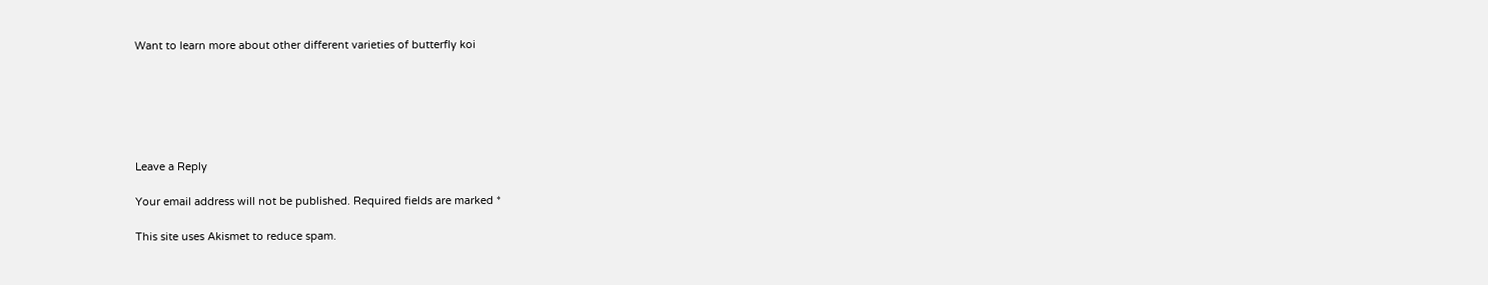Want to learn more about other different varieties of butterfly koi






Leave a Reply

Your email address will not be published. Required fields are marked *

This site uses Akismet to reduce spam.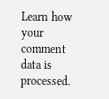Learn how your comment data is processed.